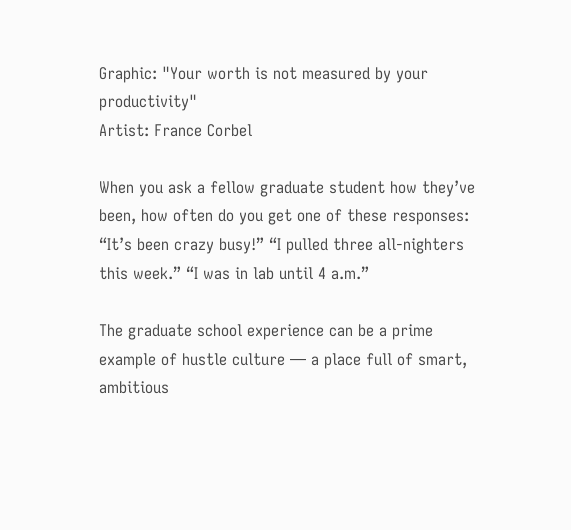Graphic: "Your worth is not measured by your productivity"
Artist: France Corbel

When you ask a fellow graduate student how they’ve been, how often do you get one of these responses: “It’s been crazy busy!” “I pulled three all-nighters this week.” “I was in lab until 4 a.m.”

The graduate school experience can be a prime example of hustle culture — a place full of smart, ambitious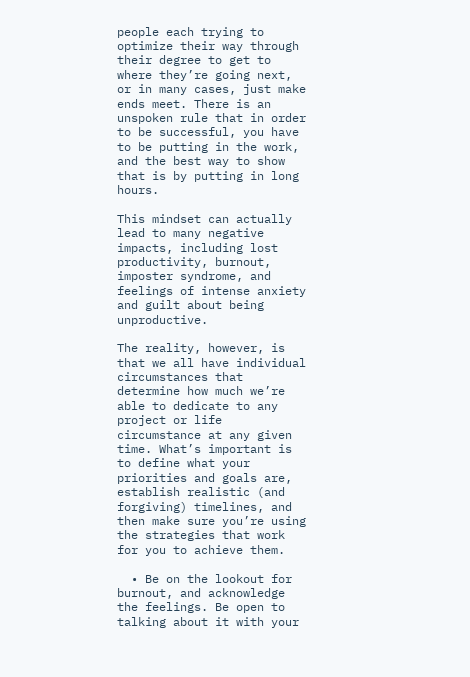people each trying to optimize their way through their degree to get to where they’re going next, or in many cases, just make ends meet. There is an unspoken rule that in order to be successful, you have to be putting in the work, and the best way to show that is by putting in long hours.

This mindset can actually lead to many negative impacts, including lost productivity, burnout, imposter syndrome, and feelings of intense anxiety and guilt about being unproductive.

The reality, however, is that we all have individual circumstances that determine how much we’re able to dedicate to any project or life circumstance at any given time. What’s important is to define what your priorities and goals are, establish realistic (and forgiving) timelines, and then make sure you’re using the strategies that work for you to achieve them.

  • Be on the lookout for burnout, and acknowledge the feelings. Be open to talking about it with your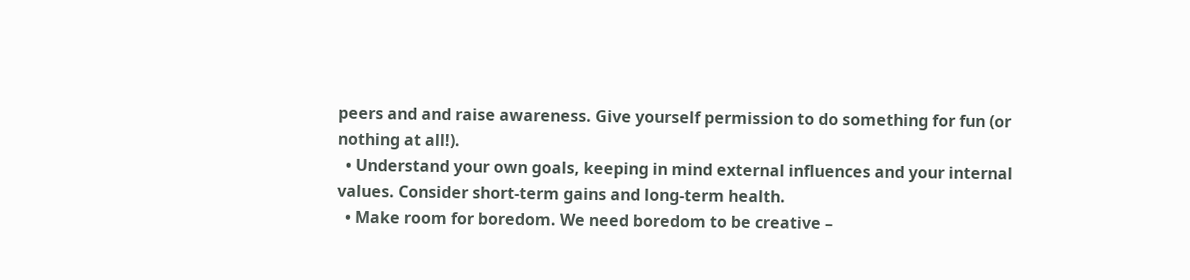peers and and raise awareness. Give yourself permission to do something for fun (or nothing at all!).
  • Understand your own goals, keeping in mind external influences and your internal values. Consider short-term gains and long-term health.
  • Make room for boredom. We need boredom to be creative –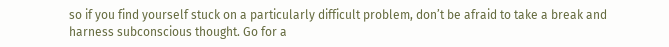so if you find yourself stuck on a particularly difficult problem, don’t be afraid to take a break and harness subconscious thought. Go for a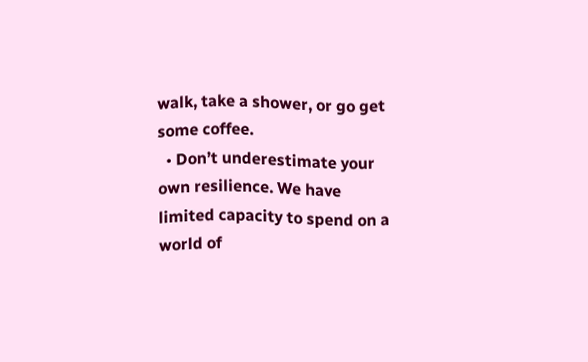walk, take a shower, or go get some coffee.
  • Don’t underestimate your own resilience. We have limited capacity to spend on a world of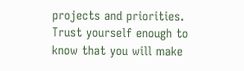projects and priorities. Trust yourself enough to know that you will make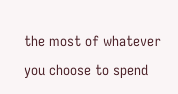the most of whatever you choose to spend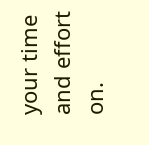your time and effort on.